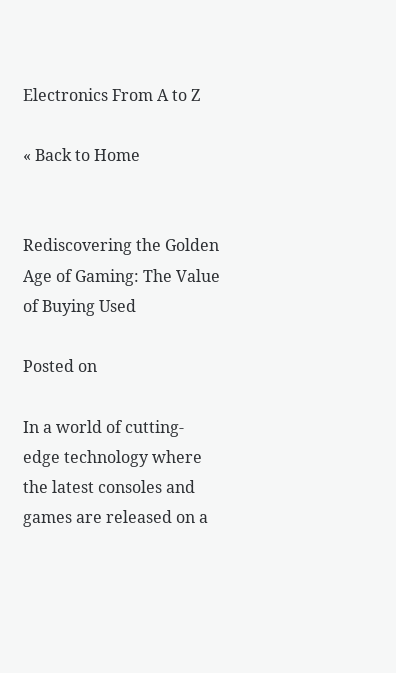Electronics From A to Z

« Back to Home


Rediscovering the Golden Age of Gaming: The Value of Buying Used

Posted on

In a world of cutting-edge technology where the latest consoles and games are released on a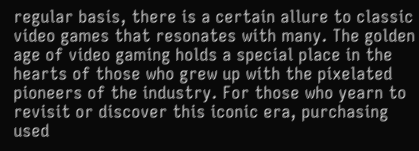regular basis, there is a certain allure to classic video games that resonates with many. The golden age of video gaming holds a special place in the hearts of those who grew up with the pixelated pioneers of the industry. For those who yearn to revisit or discover this iconic era, purchasing used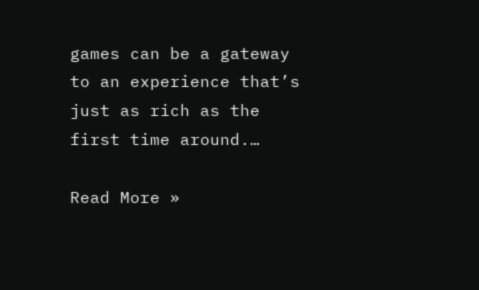games can be a gateway to an experience that’s just as rich as the first time around.…

Read More »